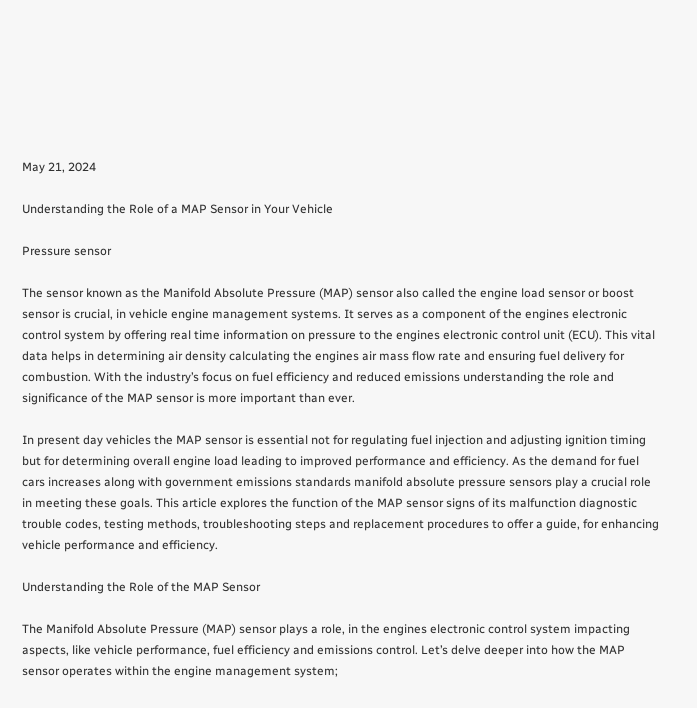May 21, 2024

Understanding the Role of a MAP Sensor in Your Vehicle

Pressure sensor

The sensor known as the Manifold Absolute Pressure (MAP) sensor also called the engine load sensor or boost sensor is crucial, in vehicle engine management systems. It serves as a component of the engines electronic control system by offering real time information on pressure to the engines electronic control unit (ECU). This vital data helps in determining air density calculating the engines air mass flow rate and ensuring fuel delivery for combustion. With the industry’s focus on fuel efficiency and reduced emissions understanding the role and significance of the MAP sensor is more important than ever.

In present day vehicles the MAP sensor is essential not for regulating fuel injection and adjusting ignition timing but for determining overall engine load leading to improved performance and efficiency. As the demand for fuel cars increases along with government emissions standards manifold absolute pressure sensors play a crucial role in meeting these goals. This article explores the function of the MAP sensor signs of its malfunction diagnostic trouble codes, testing methods, troubleshooting steps and replacement procedures to offer a guide, for enhancing vehicle performance and efficiency.

Understanding the Role of the MAP Sensor

The Manifold Absolute Pressure (MAP) sensor plays a role, in the engines electronic control system impacting aspects, like vehicle performance, fuel efficiency and emissions control. Let’s delve deeper into how the MAP sensor operates within the engine management system;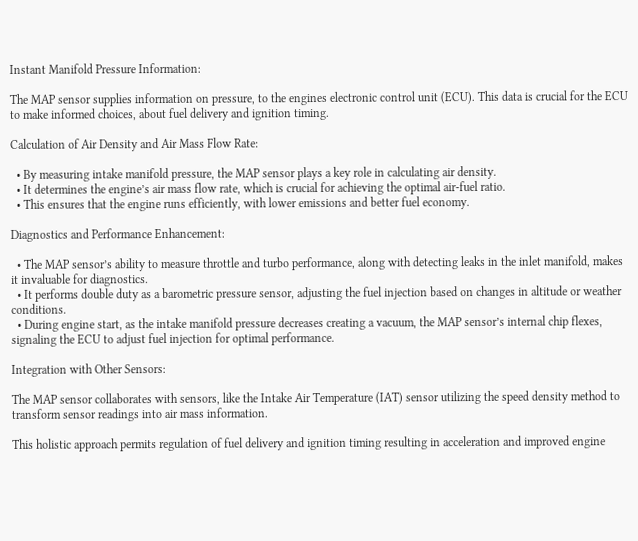Instant Manifold Pressure Information:

The MAP sensor supplies information on pressure, to the engines electronic control unit (ECU). This data is crucial for the ECU to make informed choices, about fuel delivery and ignition timing.

Calculation of Air Density and Air Mass Flow Rate:

  • By measuring intake manifold pressure, the MAP sensor plays a key role in calculating air density.
  • It determines the engine’s air mass flow rate, which is crucial for achieving the optimal air-fuel ratio.
  • This ensures that the engine runs efficiently, with lower emissions and better fuel economy.

Diagnostics and Performance Enhancement:

  • The MAP sensor’s ability to measure throttle and turbo performance, along with detecting leaks in the inlet manifold, makes it invaluable for diagnostics.
  • It performs double duty as a barometric pressure sensor, adjusting the fuel injection based on changes in altitude or weather conditions.
  • During engine start, as the intake manifold pressure decreases creating a vacuum, the MAP sensor’s internal chip flexes, signaling the ECU to adjust fuel injection for optimal performance.

Integration with Other Sensors:

The MAP sensor collaborates with sensors, like the Intake Air Temperature (IAT) sensor utilizing the speed density method to transform sensor readings into air mass information.

This holistic approach permits regulation of fuel delivery and ignition timing resulting in acceleration and improved engine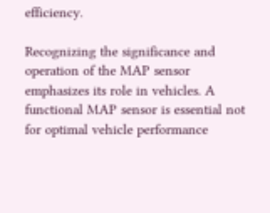efficiency.

Recognizing the significance and operation of the MAP sensor emphasizes its role in vehicles. A functional MAP sensor is essential not for optimal vehicle performance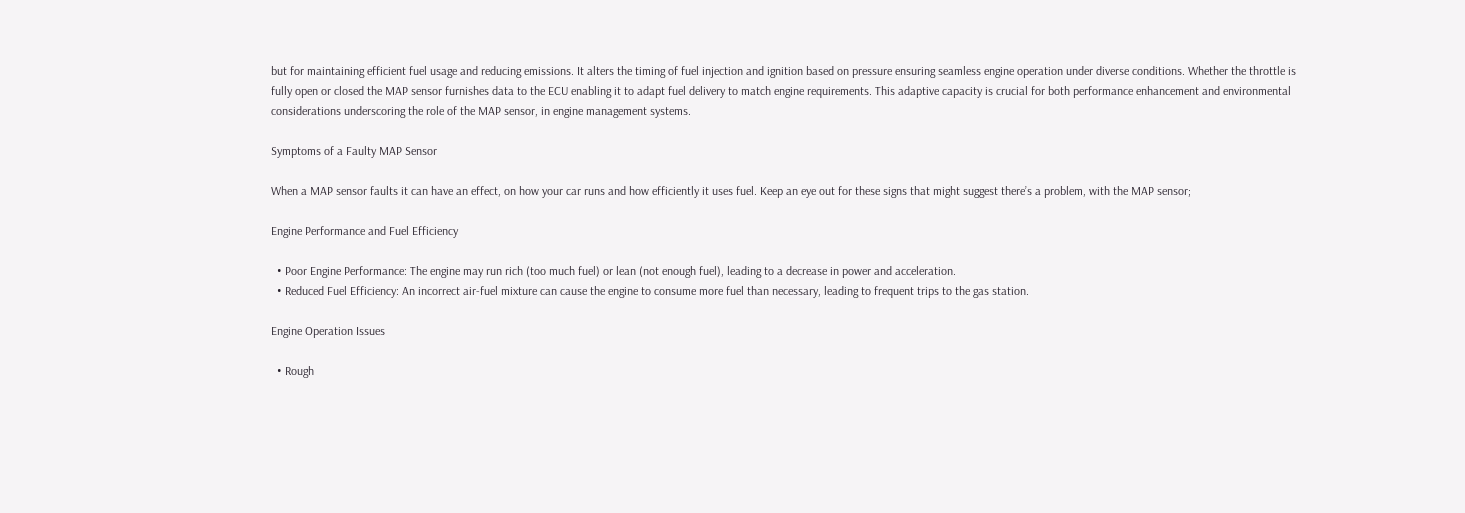but for maintaining efficient fuel usage and reducing emissions. It alters the timing of fuel injection and ignition based on pressure ensuring seamless engine operation under diverse conditions. Whether the throttle is fully open or closed the MAP sensor furnishes data to the ECU enabling it to adapt fuel delivery to match engine requirements. This adaptive capacity is crucial for both performance enhancement and environmental considerations underscoring the role of the MAP sensor, in engine management systems.

Symptoms of a Faulty MAP Sensor

When a MAP sensor faults it can have an effect, on how your car runs and how efficiently it uses fuel. Keep an eye out for these signs that might suggest there’s a problem, with the MAP sensor;

Engine Performance and Fuel Efficiency

  • Poor Engine Performance: The engine may run rich (too much fuel) or lean (not enough fuel), leading to a decrease in power and acceleration.
  • Reduced Fuel Efficiency: An incorrect air-fuel mixture can cause the engine to consume more fuel than necessary, leading to frequent trips to the gas station.

Engine Operation Issues

  • Rough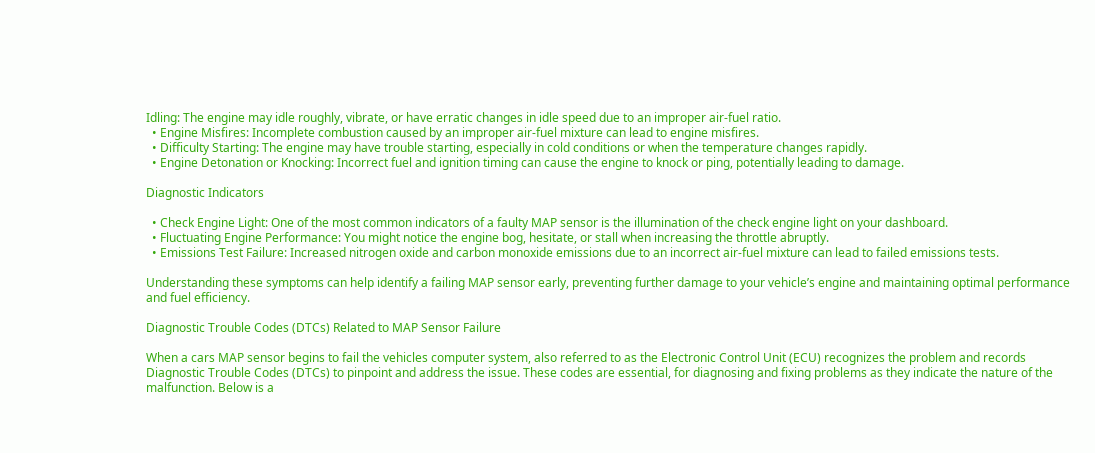Idling: The engine may idle roughly, vibrate, or have erratic changes in idle speed due to an improper air-fuel ratio.
  • Engine Misfires: Incomplete combustion caused by an improper air-fuel mixture can lead to engine misfires.
  • Difficulty Starting: The engine may have trouble starting, especially in cold conditions or when the temperature changes rapidly.
  • Engine Detonation or Knocking: Incorrect fuel and ignition timing can cause the engine to knock or ping, potentially leading to damage.

Diagnostic Indicators

  • Check Engine Light: One of the most common indicators of a faulty MAP sensor is the illumination of the check engine light on your dashboard.
  • Fluctuating Engine Performance: You might notice the engine bog, hesitate, or stall when increasing the throttle abruptly.
  • Emissions Test Failure: Increased nitrogen oxide and carbon monoxide emissions due to an incorrect air-fuel mixture can lead to failed emissions tests.

Understanding these symptoms can help identify a failing MAP sensor early, preventing further damage to your vehicle’s engine and maintaining optimal performance and fuel efficiency.

Diagnostic Trouble Codes (DTCs) Related to MAP Sensor Failure

When a cars MAP sensor begins to fail the vehicles computer system, also referred to as the Electronic Control Unit (ECU) recognizes the problem and records Diagnostic Trouble Codes (DTCs) to pinpoint and address the issue. These codes are essential, for diagnosing and fixing problems as they indicate the nature of the malfunction. Below is a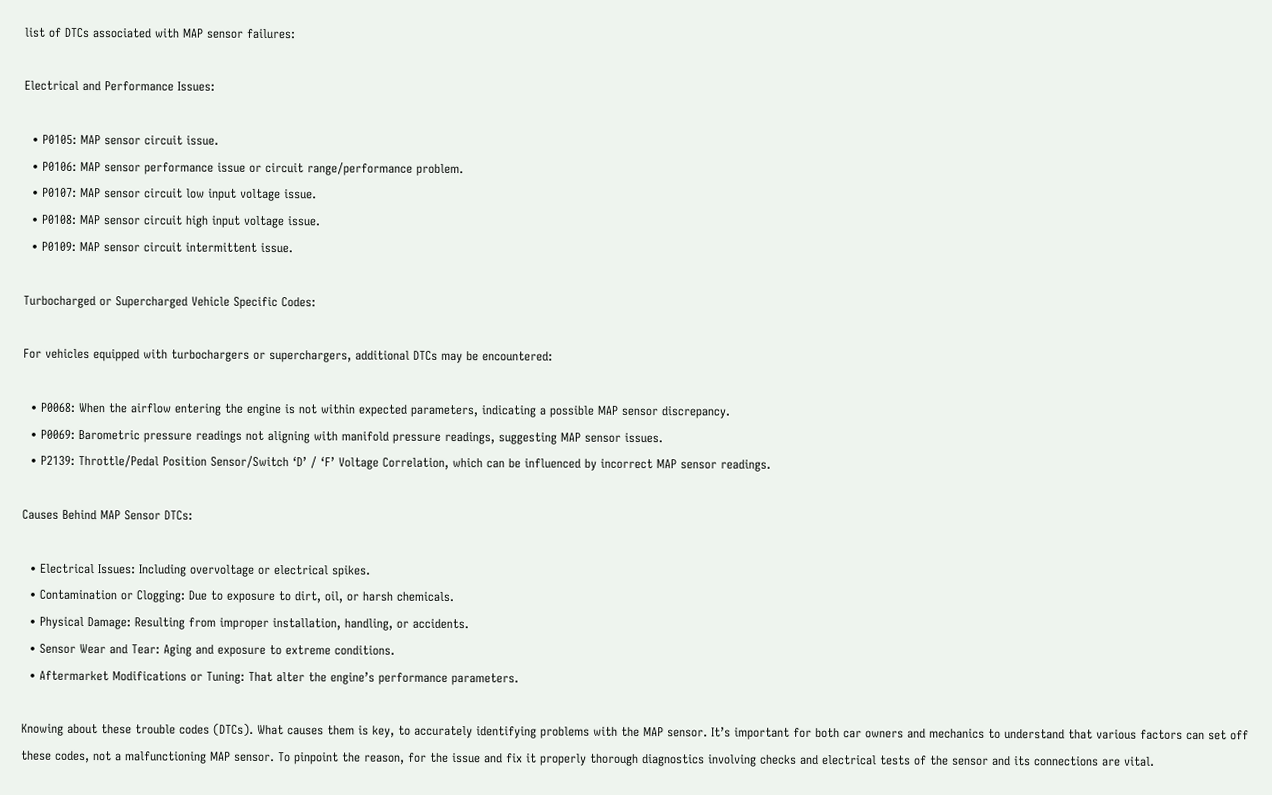list of DTCs associated with MAP sensor failures:

Electrical and Performance Issues:

  • P0105: MAP sensor circuit issue.
  • P0106: MAP sensor performance issue or circuit range/performance problem.
  • P0107: MAP sensor circuit low input voltage issue.
  • P0108: MAP sensor circuit high input voltage issue.
  • P0109: MAP sensor circuit intermittent issue.

Turbocharged or Supercharged Vehicle Specific Codes:

For vehicles equipped with turbochargers or superchargers, additional DTCs may be encountered:

  • P0068: When the airflow entering the engine is not within expected parameters, indicating a possible MAP sensor discrepancy.
  • P0069: Barometric pressure readings not aligning with manifold pressure readings, suggesting MAP sensor issues.
  • P2139: Throttle/Pedal Position Sensor/Switch ‘D’ / ‘F’ Voltage Correlation, which can be influenced by incorrect MAP sensor readings.

Causes Behind MAP Sensor DTCs:

  • Electrical Issues: Including overvoltage or electrical spikes.
  • Contamination or Clogging: Due to exposure to dirt, oil, or harsh chemicals.
  • Physical Damage: Resulting from improper installation, handling, or accidents.
  • Sensor Wear and Tear: Aging and exposure to extreme conditions.
  • Aftermarket Modifications or Tuning: That alter the engine’s performance parameters.

Knowing about these trouble codes (DTCs). What causes them is key, to accurately identifying problems with the MAP sensor. It’s important for both car owners and mechanics to understand that various factors can set off these codes, not a malfunctioning MAP sensor. To pinpoint the reason, for the issue and fix it properly thorough diagnostics involving checks and electrical tests of the sensor and its connections are vital.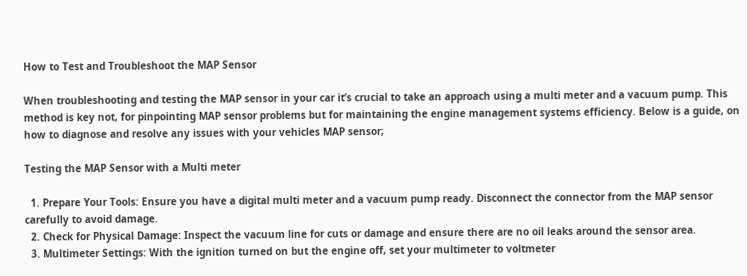How to Test and Troubleshoot the MAP Sensor

When troubleshooting and testing the MAP sensor in your car it’s crucial to take an approach using a multi meter and a vacuum pump. This method is key not, for pinpointing MAP sensor problems but for maintaining the engine management systems efficiency. Below is a guide, on how to diagnose and resolve any issues with your vehicles MAP sensor;

Testing the MAP Sensor with a Multi meter

  1. Prepare Your Tools: Ensure you have a digital multi meter and a vacuum pump ready. Disconnect the connector from the MAP sensor carefully to avoid damage.
  2. Check for Physical Damage: Inspect the vacuum line for cuts or damage and ensure there are no oil leaks around the sensor area.
  3. Multimeter Settings: With the ignition turned on but the engine off, set your multimeter to voltmeter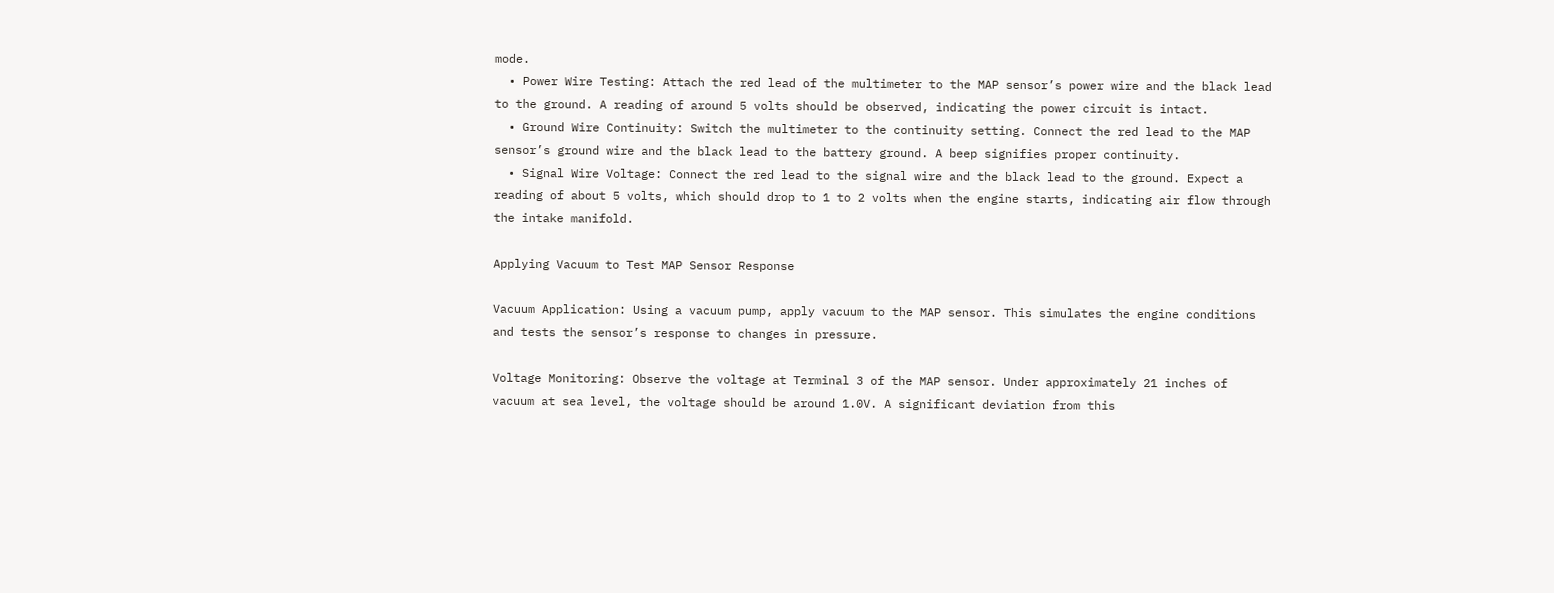mode.
  • Power Wire Testing: Attach the red lead of the multimeter to the MAP sensor’s power wire and the black lead to the ground. A reading of around 5 volts should be observed, indicating the power circuit is intact.
  • Ground Wire Continuity: Switch the multimeter to the continuity setting. Connect the red lead to the MAP sensor’s ground wire and the black lead to the battery ground. A beep signifies proper continuity.
  • Signal Wire Voltage: Connect the red lead to the signal wire and the black lead to the ground. Expect a reading of about 5 volts, which should drop to 1 to 2 volts when the engine starts, indicating air flow through the intake manifold.

Applying Vacuum to Test MAP Sensor Response

Vacuum Application: Using a vacuum pump, apply vacuum to the MAP sensor. This simulates the engine conditions and tests the sensor’s response to changes in pressure.

Voltage Monitoring: Observe the voltage at Terminal 3 of the MAP sensor. Under approximately 21 inches of vacuum at sea level, the voltage should be around 1.0V. A significant deviation from this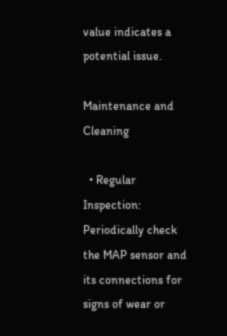value indicates a potential issue.

Maintenance and Cleaning

  • Regular Inspection: Periodically check the MAP sensor and its connections for signs of wear or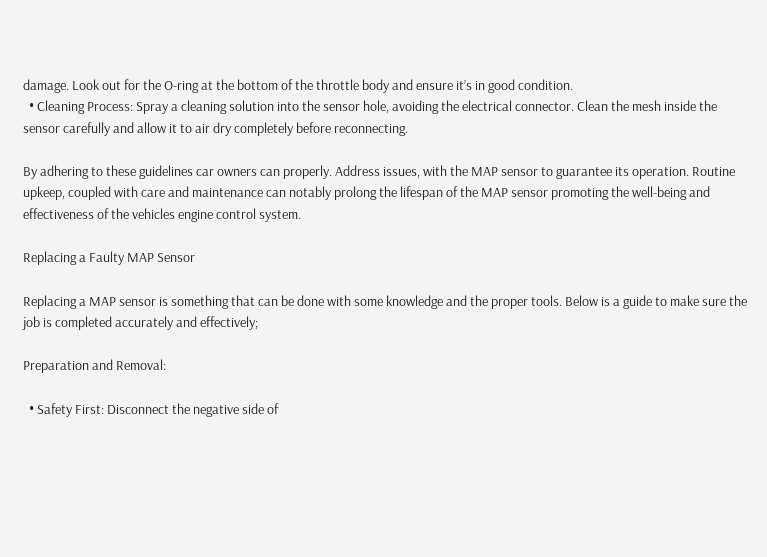damage. Look out for the O-ring at the bottom of the throttle body and ensure it’s in good condition.
  • Cleaning Process: Spray a cleaning solution into the sensor hole, avoiding the electrical connector. Clean the mesh inside the sensor carefully and allow it to air dry completely before reconnecting.

By adhering to these guidelines car owners can properly. Address issues, with the MAP sensor to guarantee its operation. Routine upkeep, coupled with care and maintenance can notably prolong the lifespan of the MAP sensor promoting the well-being and effectiveness of the vehicles engine control system.

Replacing a Faulty MAP Sensor

Replacing a MAP sensor is something that can be done with some knowledge and the proper tools. Below is a guide to make sure the job is completed accurately and effectively;

Preparation and Removal:

  • Safety First: Disconnect the negative side of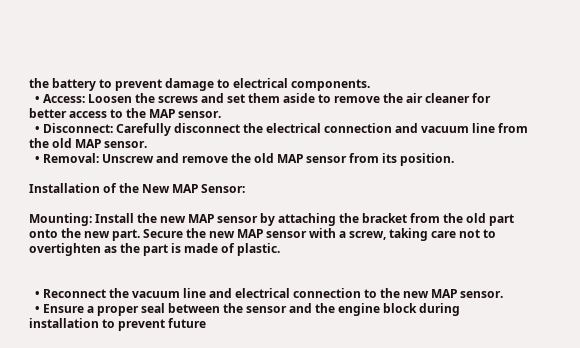the battery to prevent damage to electrical components.
  • Access: Loosen the screws and set them aside to remove the air cleaner for better access to the MAP sensor.
  • Disconnect: Carefully disconnect the electrical connection and vacuum line from the old MAP sensor.
  • Removal: Unscrew and remove the old MAP sensor from its position.

Installation of the New MAP Sensor:

Mounting: Install the new MAP sensor by attaching the bracket from the old part onto the new part. Secure the new MAP sensor with a screw, taking care not to overtighten as the part is made of plastic.


  • Reconnect the vacuum line and electrical connection to the new MAP sensor.
  • Ensure a proper seal between the sensor and the engine block during installation to prevent future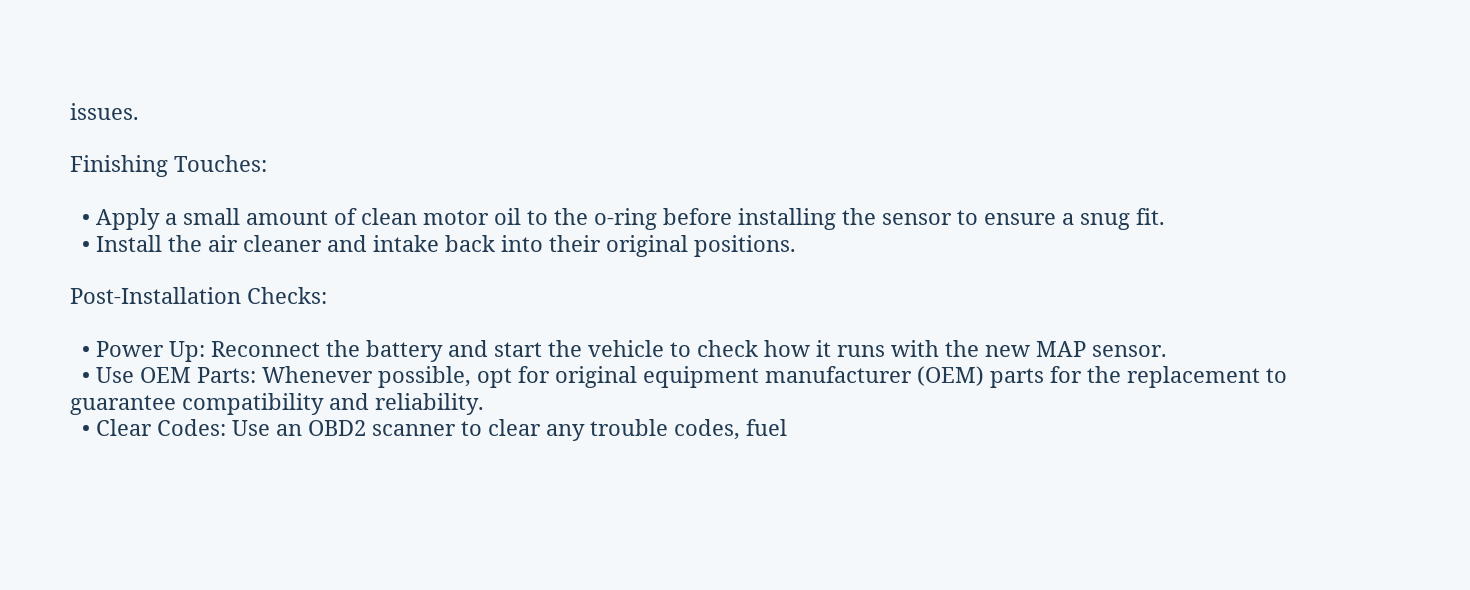issues.

Finishing Touches:

  • Apply a small amount of clean motor oil to the o-ring before installing the sensor to ensure a snug fit.
  • Install the air cleaner and intake back into their original positions.

Post-Installation Checks:

  • Power Up: Reconnect the battery and start the vehicle to check how it runs with the new MAP sensor.
  • Use OEM Parts: Whenever possible, opt for original equipment manufacturer (OEM) parts for the replacement to guarantee compatibility and reliability.
  • Clear Codes: Use an OBD2 scanner to clear any trouble codes, fuel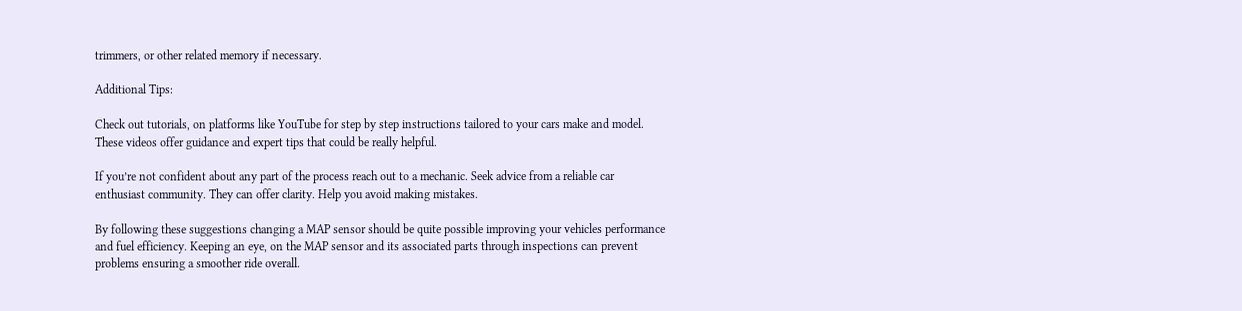trimmers, or other related memory if necessary.

Additional Tips:

Check out tutorials, on platforms like YouTube for step by step instructions tailored to your cars make and model. These videos offer guidance and expert tips that could be really helpful.

If you’re not confident about any part of the process reach out to a mechanic. Seek advice from a reliable car enthusiast community. They can offer clarity. Help you avoid making mistakes.

By following these suggestions changing a MAP sensor should be quite possible improving your vehicles performance and fuel efficiency. Keeping an eye, on the MAP sensor and its associated parts through inspections can prevent problems ensuring a smoother ride overall.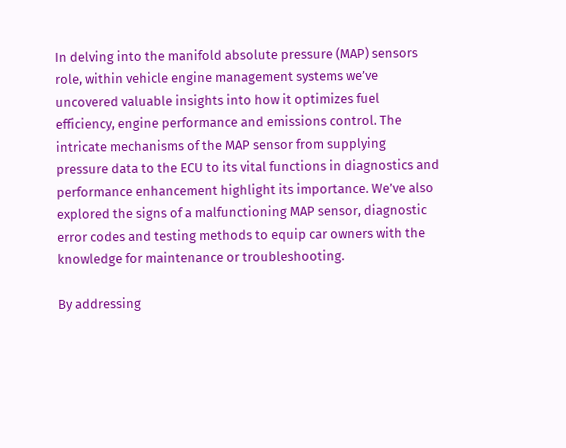In delving into the manifold absolute pressure (MAP) sensors role, within vehicle engine management systems we’ve uncovered valuable insights into how it optimizes fuel efficiency, engine performance and emissions control. The intricate mechanisms of the MAP sensor from supplying pressure data to the ECU to its vital functions in diagnostics and performance enhancement highlight its importance. We’ve also explored the signs of a malfunctioning MAP sensor, diagnostic error codes and testing methods to equip car owners with the knowledge for maintenance or troubleshooting.

By addressing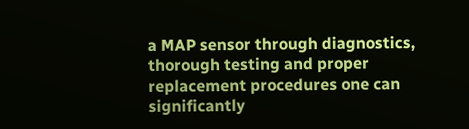a MAP sensor through diagnostics, thorough testing and proper replacement procedures one can significantly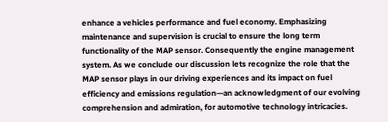enhance a vehicles performance and fuel economy. Emphasizing maintenance and supervision is crucial to ensure the long term functionality of the MAP sensor. Consequently the engine management system. As we conclude our discussion lets recognize the role that the MAP sensor plays in our driving experiences and its impact on fuel efficiency and emissions regulation—an acknowledgment of our evolving comprehension and admiration, for automotive technology intricacies.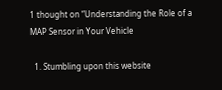1 thought on “Understanding the Role of a MAP Sensor in Your Vehicle

  1. Stumbling upon this website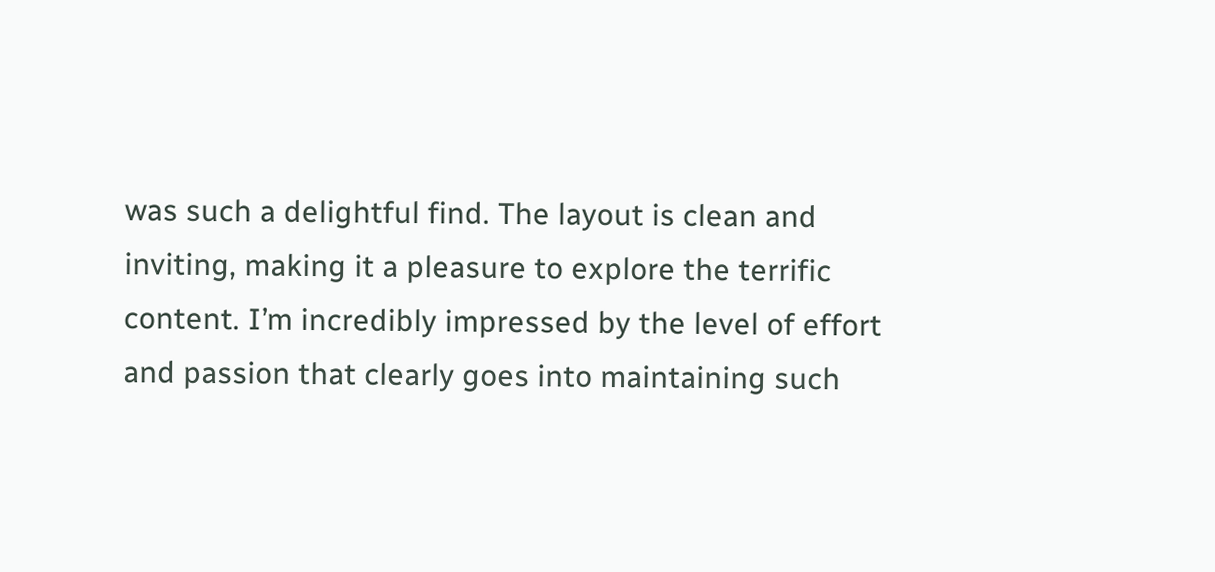was such a delightful find. The layout is clean and inviting, making it a pleasure to explore the terrific content. I’m incredibly impressed by the level of effort and passion that clearly goes into maintaining such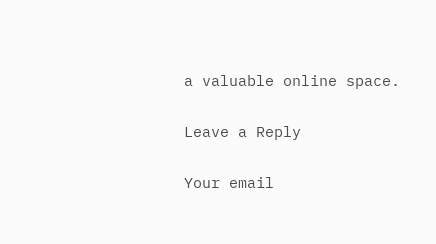a valuable online space.

Leave a Reply

Your email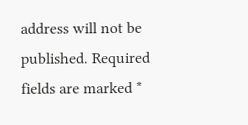address will not be published. Required fields are marked *